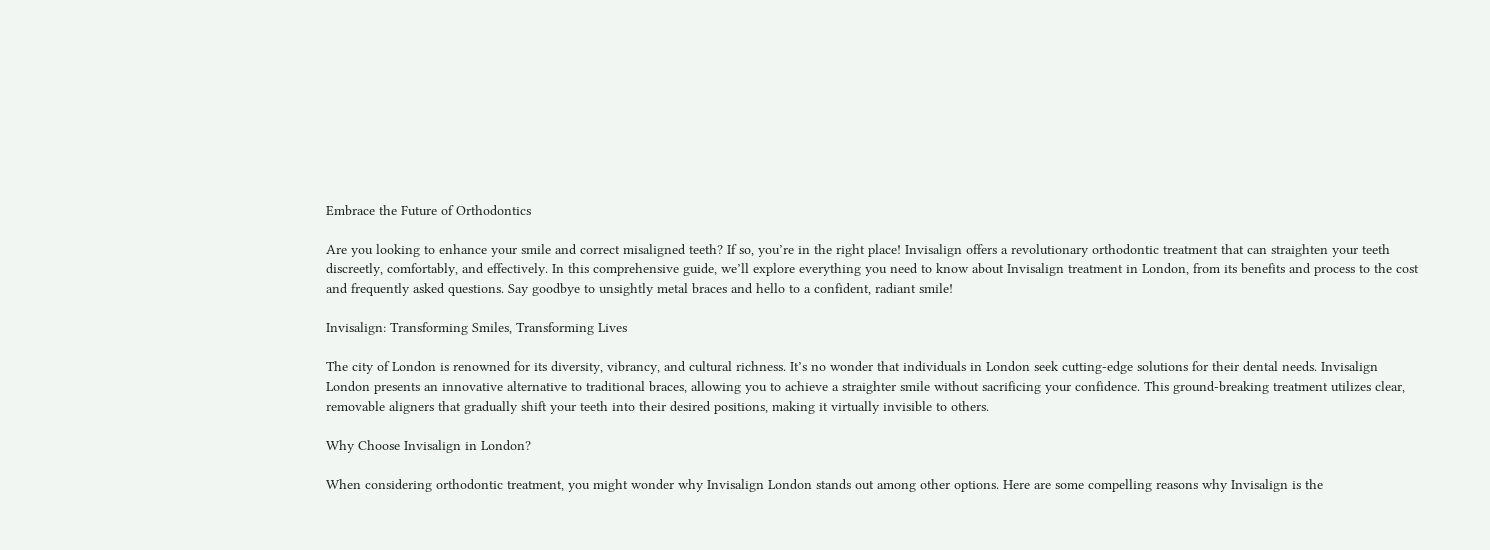Embrace the Future of Orthodontics

Are you looking to enhance your smile and correct misaligned teeth? If so, you’re in the right place! Invisalign offers a revolutionary orthodontic treatment that can straighten your teeth discreetly, comfortably, and effectively. In this comprehensive guide, we’ll explore everything you need to know about Invisalign treatment in London, from its benefits and process to the cost and frequently asked questions. Say goodbye to unsightly metal braces and hello to a confident, radiant smile!

Invisalign: Transforming Smiles, Transforming Lives

The city of London is renowned for its diversity, vibrancy, and cultural richness. It’s no wonder that individuals in London seek cutting-edge solutions for their dental needs. Invisalign London presents an innovative alternative to traditional braces, allowing you to achieve a straighter smile without sacrificing your confidence. This ground-breaking treatment utilizes clear, removable aligners that gradually shift your teeth into their desired positions, making it virtually invisible to others.

Why Choose Invisalign in London?

When considering orthodontic treatment, you might wonder why Invisalign London stands out among other options. Here are some compelling reasons why Invisalign is the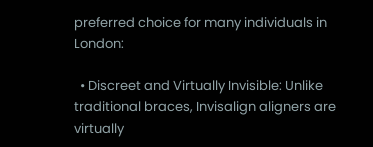preferred choice for many individuals in London:

  • Discreet and Virtually Invisible: Unlike traditional braces, Invisalign aligners are virtually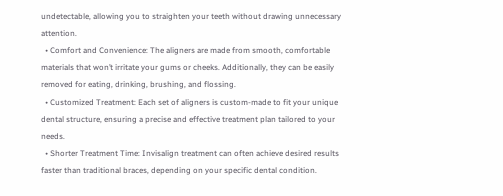undetectable, allowing you to straighten your teeth without drawing unnecessary attention.
  • Comfort and Convenience: The aligners are made from smooth, comfortable materials that won’t irritate your gums or cheeks. Additionally, they can be easily removed for eating, drinking, brushing, and flossing.
  • Customized Treatment: Each set of aligners is custom-made to fit your unique dental structure, ensuring a precise and effective treatment plan tailored to your needs.
  • Shorter Treatment Time: Invisalign treatment can often achieve desired results faster than traditional braces, depending on your specific dental condition.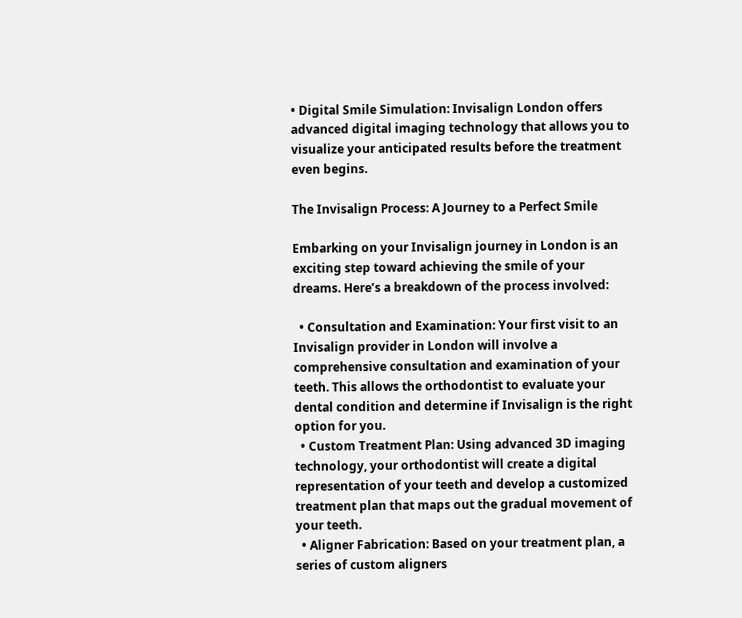• Digital Smile Simulation: Invisalign London offers advanced digital imaging technology that allows you to visualize your anticipated results before the treatment even begins.

The Invisalign Process: A Journey to a Perfect Smile

Embarking on your Invisalign journey in London is an exciting step toward achieving the smile of your dreams. Here’s a breakdown of the process involved:

  • Consultation and Examination: Your first visit to an Invisalign provider in London will involve a comprehensive consultation and examination of your teeth. This allows the orthodontist to evaluate your dental condition and determine if Invisalign is the right option for you.
  • Custom Treatment Plan: Using advanced 3D imaging technology, your orthodontist will create a digital representation of your teeth and develop a customized treatment plan that maps out the gradual movement of your teeth.
  • Aligner Fabrication: Based on your treatment plan, a series of custom aligners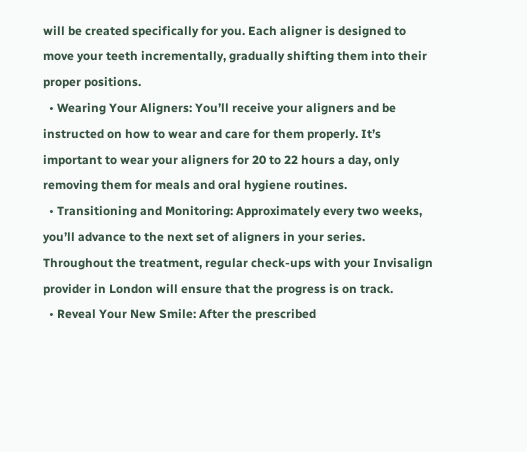will be created specifically for you. Each aligner is designed to move your teeth incrementally, gradually shifting them into their proper positions.
  • Wearing Your Aligners: You’ll receive your aligners and be instructed on how to wear and care for them properly. It’s important to wear your aligners for 20 to 22 hours a day, only removing them for meals and oral hygiene routines.
  • Transitioning and Monitoring: Approximately every two weeks, you’ll advance to the next set of aligners in your series. Throughout the treatment, regular check-ups with your Invisalign provider in London will ensure that the progress is on track.
  • Reveal Your New Smile: After the prescribed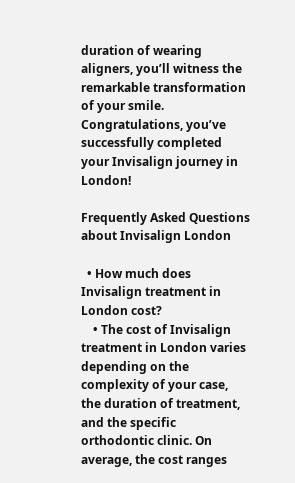duration of wearing aligners, you’ll witness the remarkable transformation of your smile. Congratulations, you’ve successfully completed your Invisalign journey in London!

Frequently Asked Questions about Invisalign London

  • How much does Invisalign treatment in London cost?
    • The cost of Invisalign treatment in London varies depending on the complexity of your case, the duration of treatment, and the specific orthodontic clinic. On average, the cost ranges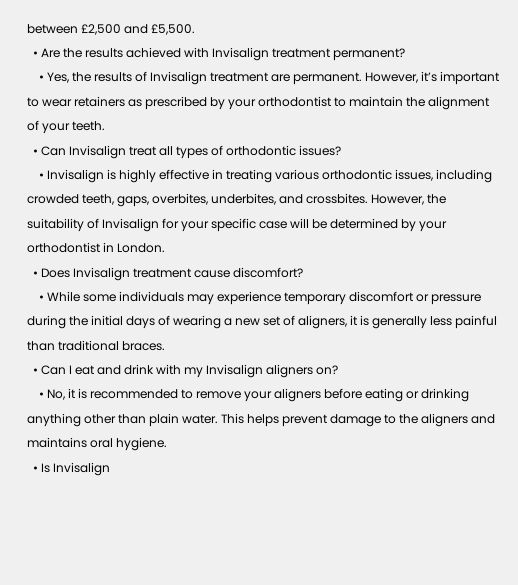between £2,500 and £5,500.
  • Are the results achieved with Invisalign treatment permanent?
    • Yes, the results of Invisalign treatment are permanent. However, it’s important to wear retainers as prescribed by your orthodontist to maintain the alignment of your teeth.
  • Can Invisalign treat all types of orthodontic issues?
    • Invisalign is highly effective in treating various orthodontic issues, including crowded teeth, gaps, overbites, underbites, and crossbites. However, the suitability of Invisalign for your specific case will be determined by your orthodontist in London.
  • Does Invisalign treatment cause discomfort?
    • While some individuals may experience temporary discomfort or pressure during the initial days of wearing a new set of aligners, it is generally less painful than traditional braces.
  • Can I eat and drink with my Invisalign aligners on?
    • No, it is recommended to remove your aligners before eating or drinking anything other than plain water. This helps prevent damage to the aligners and maintains oral hygiene.
  • Is Invisalign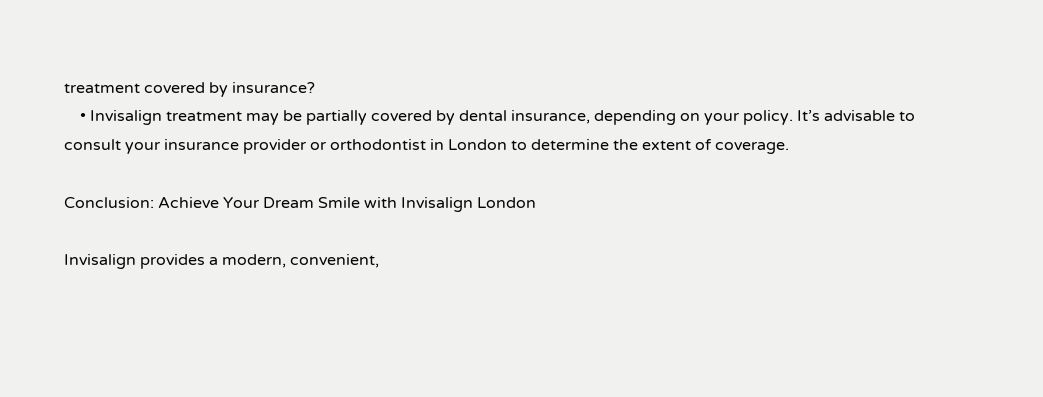treatment covered by insurance?
    • Invisalign treatment may be partially covered by dental insurance, depending on your policy. It’s advisable to consult your insurance provider or orthodontist in London to determine the extent of coverage.

Conclusion: Achieve Your Dream Smile with Invisalign London

Invisalign provides a modern, convenient,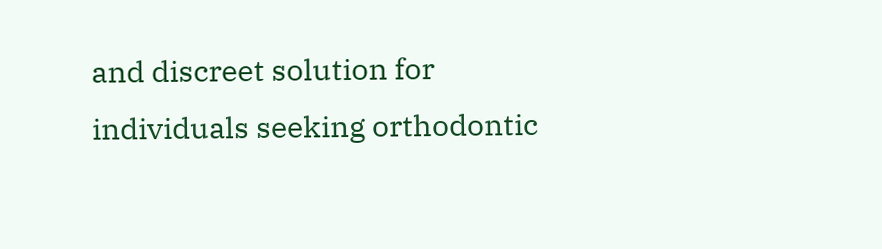and discreet solution for individuals seeking orthodontic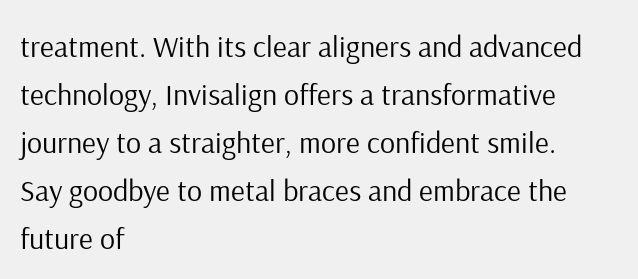treatment. With its clear aligners and advanced technology, Invisalign offers a transformative journey to a straighter, more confident smile. Say goodbye to metal braces and embrace the future of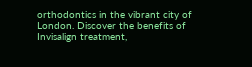orthodontics in the vibrant city of London. Discover the benefits of Invisalign treatment,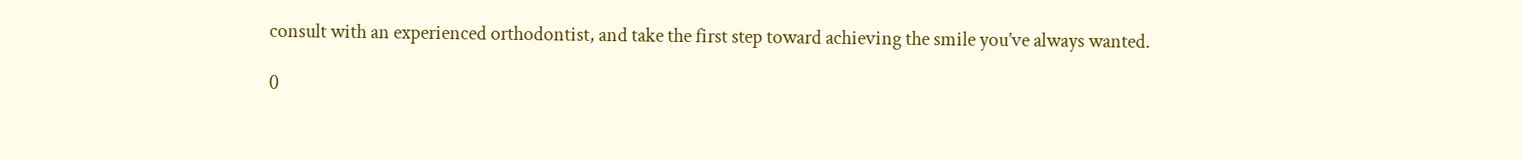consult with an experienced orthodontist, and take the first step toward achieving the smile you’ve always wanted.

0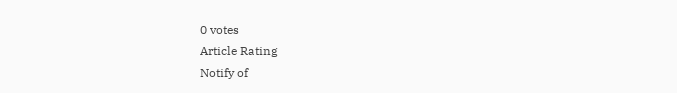0 votes
Article Rating
Notify of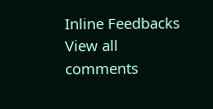Inline Feedbacks
View all comments